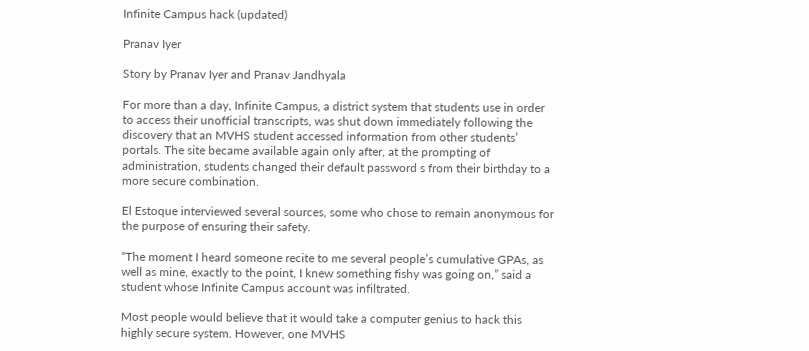Infinite Campus hack (updated)

Pranav Iyer

Story by Pranav Iyer and Pranav Jandhyala

For more than a day, Infinite Campus, a district system that students use in order to access their unofficial transcripts, was shut down immediately following the discovery that an MVHS student accessed information from other students’ portals. The site became available again only after, at the prompting of administration, students changed their default password s from their birthday to a more secure combination.

El Estoque interviewed several sources, some who chose to remain anonymous for the purpose of ensuring their safety.

“The moment I heard someone recite to me several people’s cumulative GPAs, as well as mine, exactly to the point, I knew something fishy was going on,” said a student whose Infinite Campus account was infiltrated.

Most people would believe that it would take a computer genius to hack this highly secure system. However, one MVHS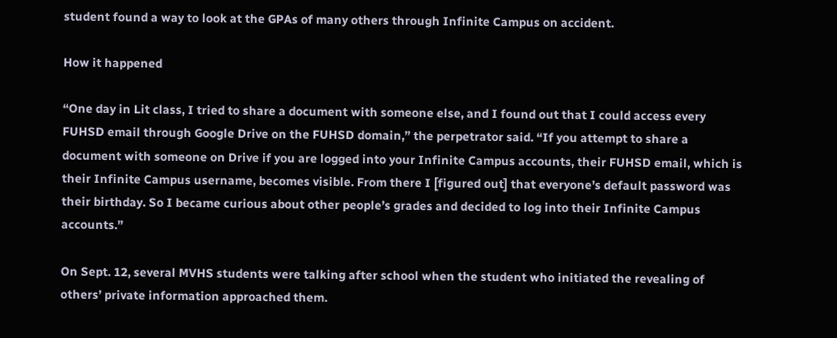student found a way to look at the GPAs of many others through Infinite Campus on accident.

How it happened

“One day in Lit class, I tried to share a document with someone else, and I found out that I could access every FUHSD email through Google Drive on the FUHSD domain,” the perpetrator said. “If you attempt to share a document with someone on Drive if you are logged into your Infinite Campus accounts, their FUHSD email, which is their Infinite Campus username, becomes visible. From there I [figured out] that everyone’s default password was their birthday. So I became curious about other people’s grades and decided to log into their Infinite Campus accounts.”

On Sept. 12, several MVHS students were talking after school when the student who initiated the revealing of others’ private information approached them.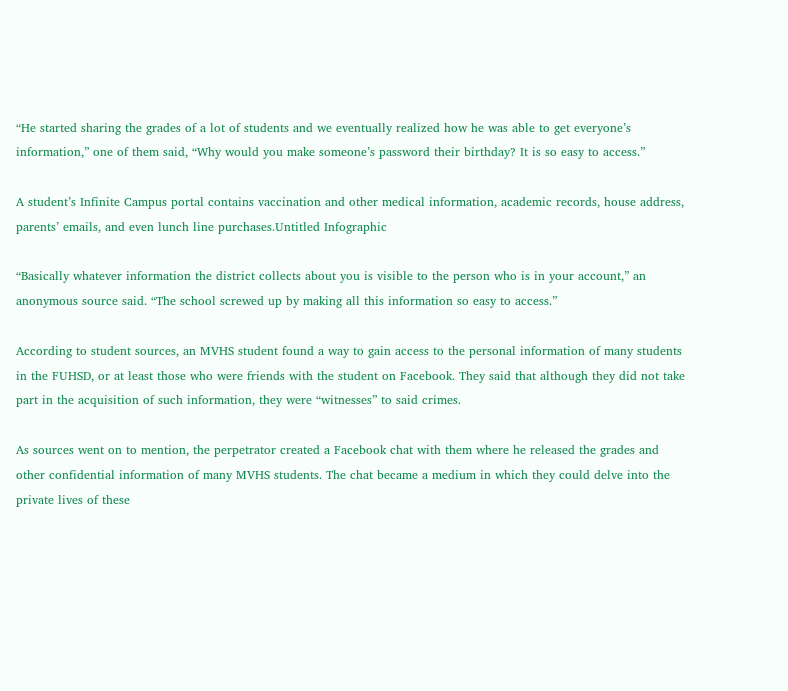“He started sharing the grades of a lot of students and we eventually realized how he was able to get everyone’s information,” one of them said, “Why would you make someone’s password their birthday? It is so easy to access.”

A student’s Infinite Campus portal contains vaccination and other medical information, academic records, house address, parents’ emails, and even lunch line purchases.Untitled Infographic

“Basically whatever information the district collects about you is visible to the person who is in your account,” an anonymous source said. “The school screwed up by making all this information so easy to access.”

According to student sources, an MVHS student found a way to gain access to the personal information of many students in the FUHSD, or at least those who were friends with the student on Facebook. They said that although they did not take part in the acquisition of such information, they were “witnesses” to said crimes.

As sources went on to mention, the perpetrator created a Facebook chat with them where he released the grades and other confidential information of many MVHS students. The chat became a medium in which they could delve into the private lives of these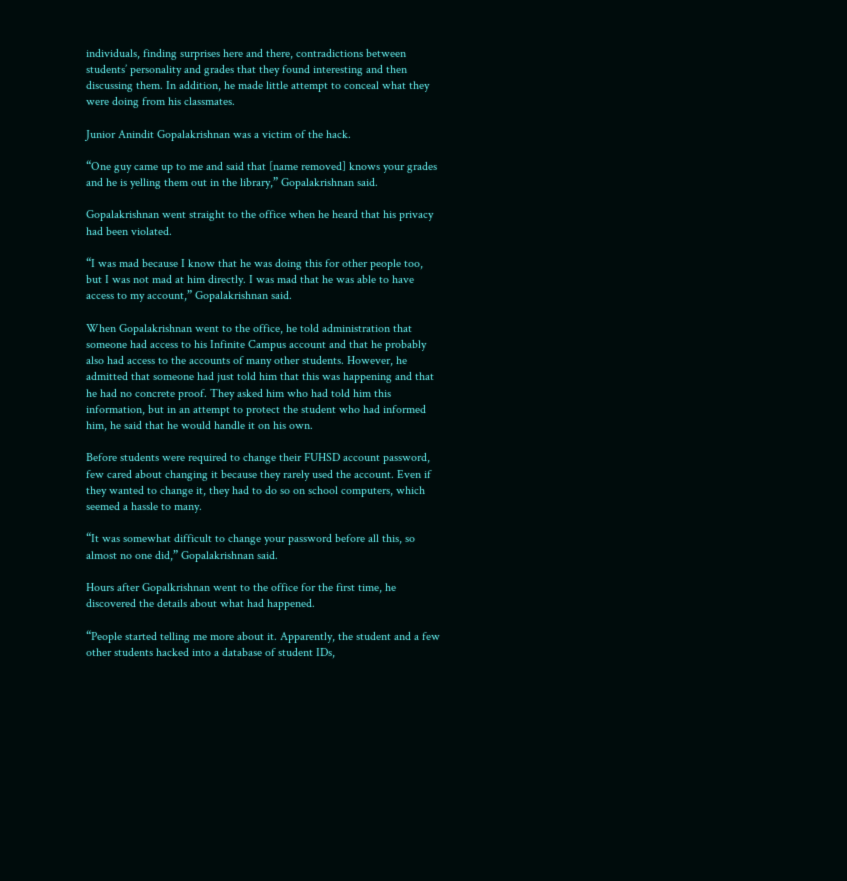individuals, finding surprises here and there, contradictions between students’ personality and grades that they found interesting and then discussing them. In addition, he made little attempt to conceal what they were doing from his classmates.

Junior Anindit Gopalakrishnan was a victim of the hack.

“One guy came up to me and said that [name removed] knows your grades and he is yelling them out in the library,” Gopalakrishnan said.

Gopalakrishnan went straight to the office when he heard that his privacy had been violated.

“I was mad because I know that he was doing this for other people too, but I was not mad at him directly. I was mad that he was able to have access to my account,” Gopalakrishnan said.

When Gopalakrishnan went to the office, he told administration that someone had access to his Infinite Campus account and that he probably also had access to the accounts of many other students. However, he admitted that someone had just told him that this was happening and that he had no concrete proof. They asked him who had told him this information, but in an attempt to protect the student who had informed him, he said that he would handle it on his own.

Before students were required to change their FUHSD account password, few cared about changing it because they rarely used the account. Even if they wanted to change it, they had to do so on school computers, which seemed a hassle to many.

“It was somewhat difficult to change your password before all this, so almost no one did,” Gopalakrishnan said.

Hours after Gopalkrishnan went to the office for the first time, he discovered the details about what had happened.

“People started telling me more about it. Apparently, the student and a few other students hacked into a database of student IDs,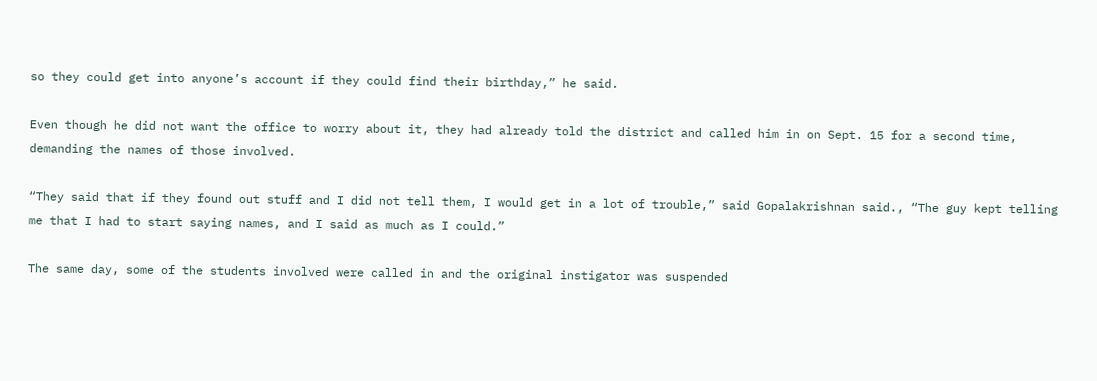so they could get into anyone’s account if they could find their birthday,” he said.

Even though he did not want the office to worry about it, they had already told the district and called him in on Sept. 15 for a second time, demanding the names of those involved.

“They said that if they found out stuff and I did not tell them, I would get in a lot of trouble,” said Gopalakrishnan said., “The guy kept telling me that I had to start saying names, and I said as much as I could.”

The same day, some of the students involved were called in and the original instigator was suspended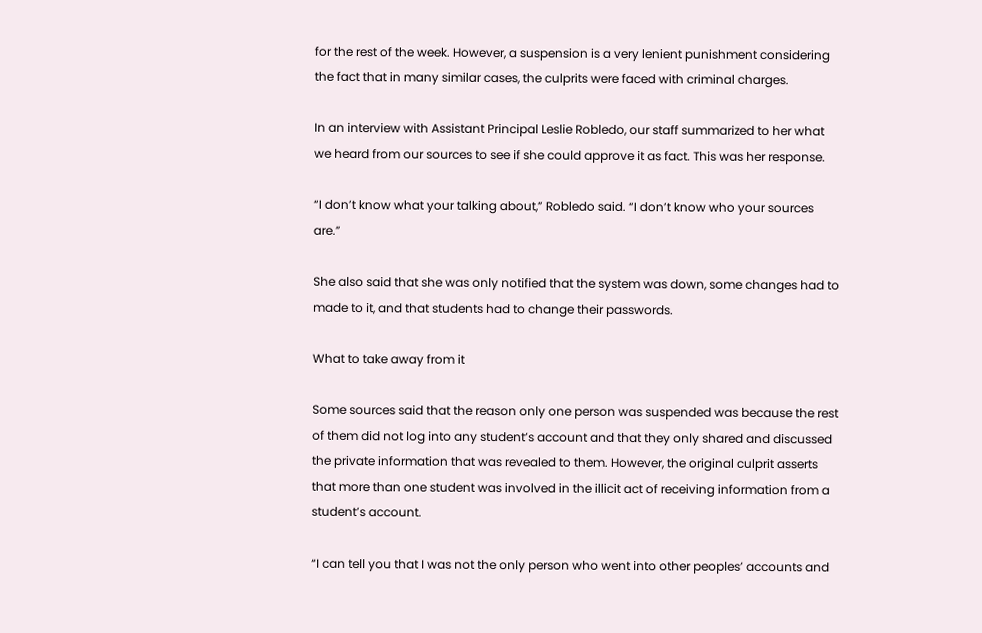for the rest of the week. However, a suspension is a very lenient punishment considering the fact that in many similar cases, the culprits were faced with criminal charges.

In an interview with Assistant Principal Leslie Robledo, our staff summarized to her what we heard from our sources to see if she could approve it as fact. This was her response.

“I don’t know what your talking about,” Robledo said. “I don’t know who your sources are.”

She also said that she was only notified that the system was down, some changes had to made to it, and that students had to change their passwords.

What to take away from it

Some sources said that the reason only one person was suspended was because the rest of them did not log into any student’s account and that they only shared and discussed the private information that was revealed to them. However, the original culprit asserts that more than one student was involved in the illicit act of receiving information from a student’s account.

“I can tell you that I was not the only person who went into other peoples’ accounts and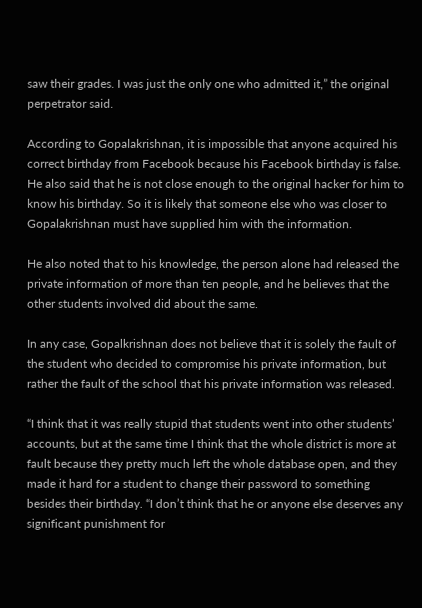saw their grades. I was just the only one who admitted it,” the original perpetrator said.

According to Gopalakrishnan, it is impossible that anyone acquired his correct birthday from Facebook because his Facebook birthday is false. He also said that he is not close enough to the original hacker for him to know his birthday. So it is likely that someone else who was closer to Gopalakrishnan must have supplied him with the information.

He also noted that to his knowledge, the person alone had released the private information of more than ten people, and he believes that the other students involved did about the same.

In any case, Gopalkrishnan does not believe that it is solely the fault of the student who decided to compromise his private information, but rather the fault of the school that his private information was released.

“I think that it was really stupid that students went into other students’ accounts, but at the same time I think that the whole district is more at fault because they pretty much left the whole database open, and they made it hard for a student to change their password to something besides their birthday. “I don’t think that he or anyone else deserves any significant punishment for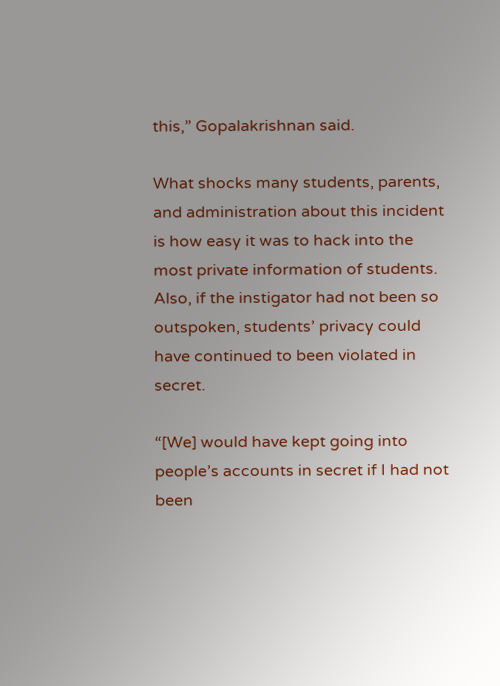this,” Gopalakrishnan said.

What shocks many students, parents, and administration about this incident is how easy it was to hack into the most private information of students. Also, if the instigator had not been so outspoken, students’ privacy could have continued to been violated in secret.

“[We] would have kept going into people’s accounts in secret if I had not been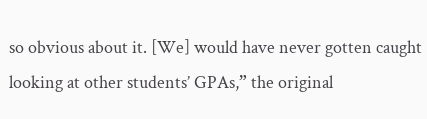so obvious about it. [We] would have never gotten caught looking at other students’ GPAs,” the original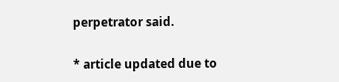perpetrator said.

* article updated due to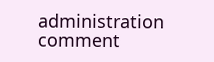administration comment